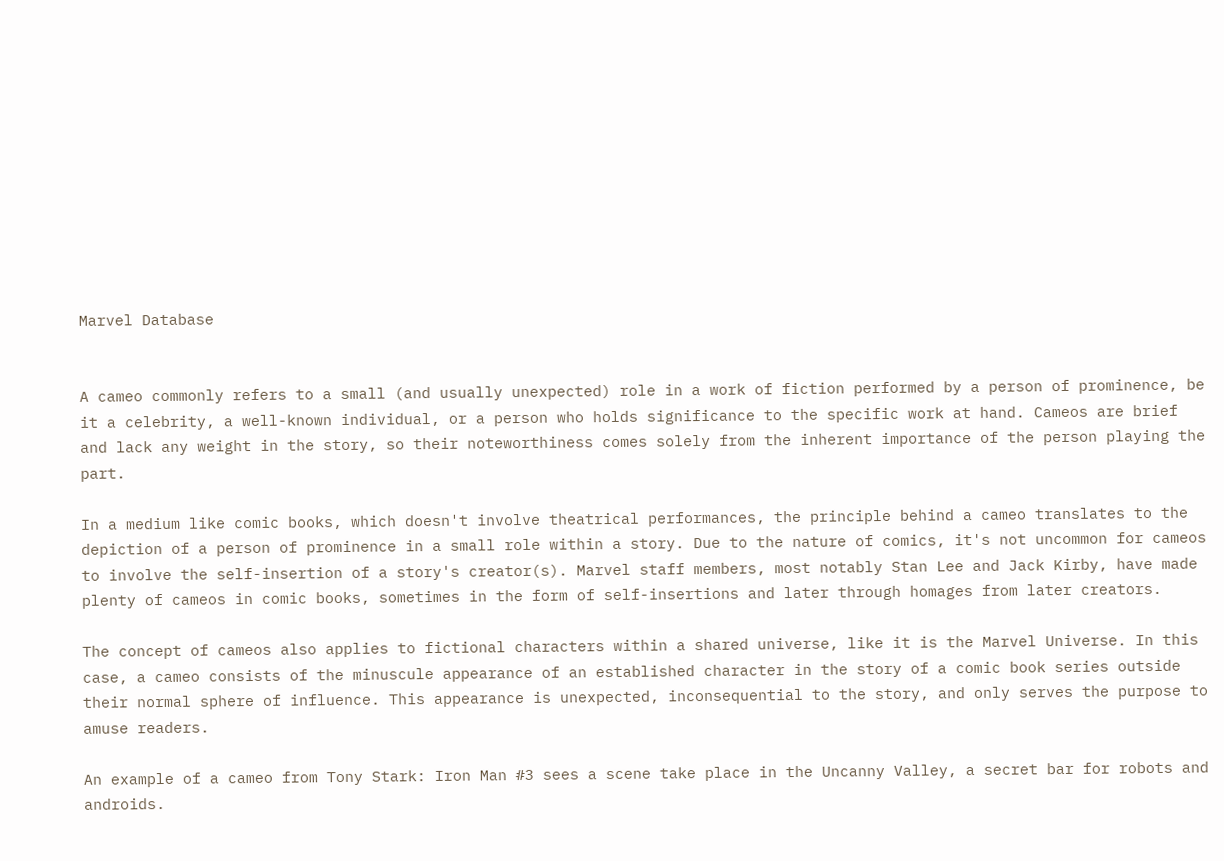Marvel Database


A cameo commonly refers to a small (and usually unexpected) role in a work of fiction performed by a person of prominence, be it a celebrity, a well-known individual, or a person who holds significance to the specific work at hand. Cameos are brief and lack any weight in the story, so their noteworthiness comes solely from the inherent importance of the person playing the part.

In a medium like comic books, which doesn't involve theatrical performances, the principle behind a cameo translates to the depiction of a person of prominence in a small role within a story. Due to the nature of comics, it's not uncommon for cameos to involve the self-insertion of a story's creator(s). Marvel staff members, most notably Stan Lee and Jack Kirby, have made plenty of cameos in comic books, sometimes in the form of self-insertions and later through homages from later creators.

The concept of cameos also applies to fictional characters within a shared universe, like it is the Marvel Universe. In this case, a cameo consists of the minuscule appearance of an established character in the story of a comic book series outside their normal sphere of influence. This appearance is unexpected, inconsequential to the story, and only serves the purpose to amuse readers.

An example of a cameo from Tony Stark: Iron Man #3 sees a scene take place in the Uncanny Valley, a secret bar for robots and androids.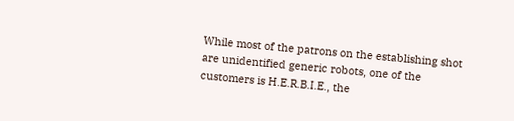While most of the patrons on the establishing shot are unidentified generic robots, one of the customers is H.E.R.B.I.E., the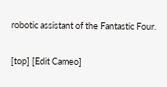robotic assistant of the Fantastic Four.

[top] [Edit Cameo]